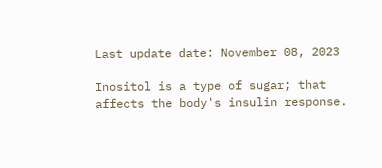Last update date: November 08, 2023

Inositol is a type of sugar; that affects the body's insulin response.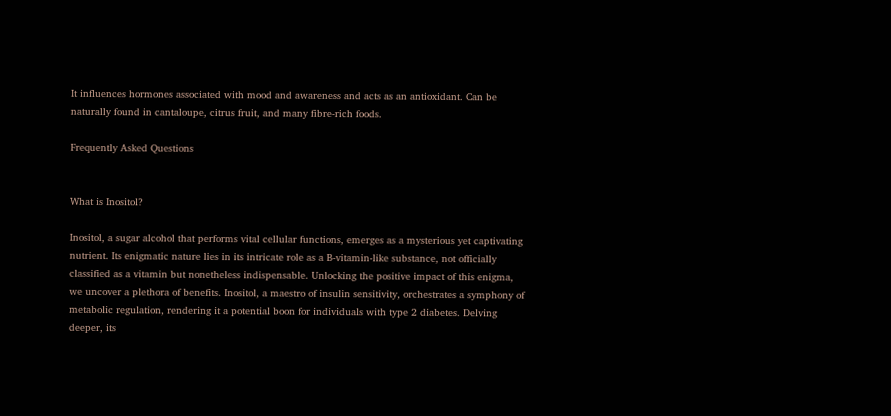It influences hormones associated with mood and awareness and acts as an antioxidant. Can be naturally found in cantaloupe, citrus fruit, and many fibre-rich foods.

Frequently Asked Questions


What is Inositol?

Inositol, a sugar alcohol that performs vital cellular functions, emerges as a mysterious yet captivating nutrient. Its enigmatic nature lies in its intricate role as a B-vitamin-like substance, not officially classified as a vitamin but nonetheless indispensable. Unlocking the positive impact of this enigma, we uncover a plethora of benefits. Inositol, a maestro of insulin sensitivity, orchestrates a symphony of metabolic regulation, rendering it a potential boon for individuals with type 2 diabetes. Delving deeper, its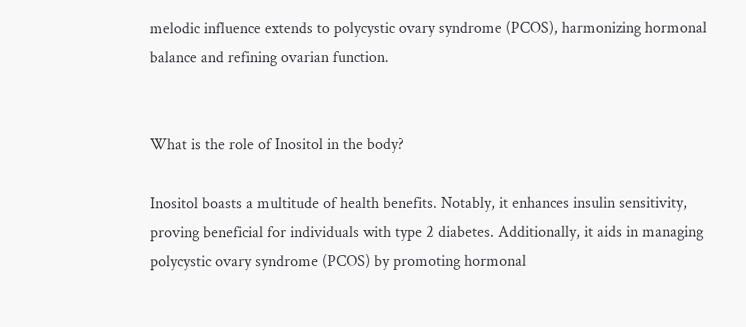melodic influence extends to polycystic ovary syndrome (PCOS), harmonizing hormonal balance and refining ovarian function.


What is the role of Inositol in the body?

Inositol boasts a multitude of health benefits. Notably, it enhances insulin sensitivity, proving beneficial for individuals with type 2 diabetes. Additionally, it aids in managing polycystic ovary syndrome (PCOS) by promoting hormonal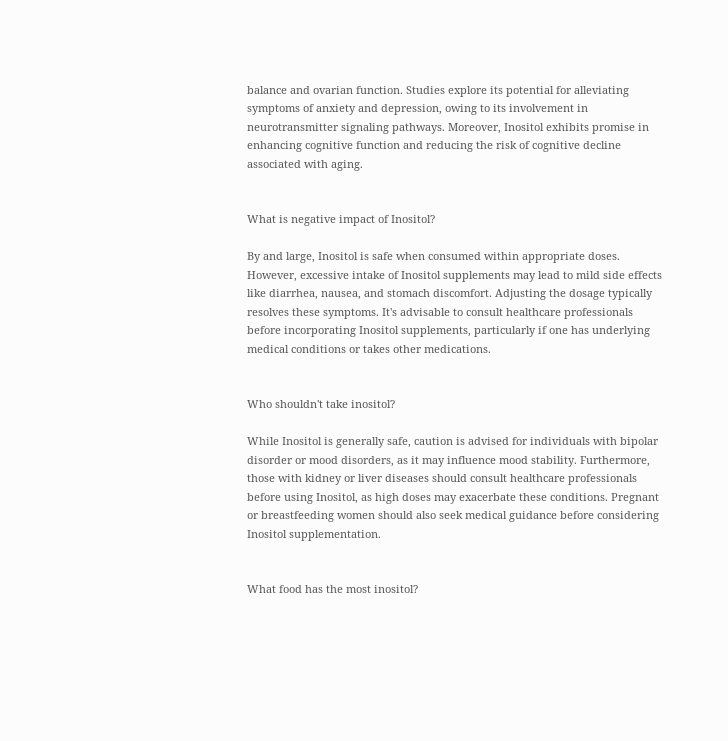balance and ovarian function. Studies explore its potential for alleviating symptoms of anxiety and depression, owing to its involvement in neurotransmitter signaling pathways. Moreover, Inositol exhibits promise in enhancing cognitive function and reducing the risk of cognitive decline associated with aging.


What is negative impact of Inositol?

By and large, Inositol is safe when consumed within appropriate doses. However, excessive intake of Inositol supplements may lead to mild side effects like diarrhea, nausea, and stomach discomfort. Adjusting the dosage typically resolves these symptoms. It's advisable to consult healthcare professionals before incorporating Inositol supplements, particularly if one has underlying medical conditions or takes other medications.


Who shouldn't take inositol?

While Inositol is generally safe, caution is advised for individuals with bipolar disorder or mood disorders, as it may influence mood stability. Furthermore, those with kidney or liver diseases should consult healthcare professionals before using Inositol, as high doses may exacerbate these conditions. Pregnant or breastfeeding women should also seek medical guidance before considering Inositol supplementation.


What food has the most inositol?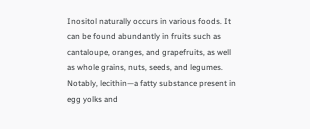Inositol naturally occurs in various foods. It can be found abundantly in fruits such as cantaloupe, oranges, and grapefruits, as well as whole grains, nuts, seeds, and legumes. Notably, lecithin—a fatty substance present in egg yolks and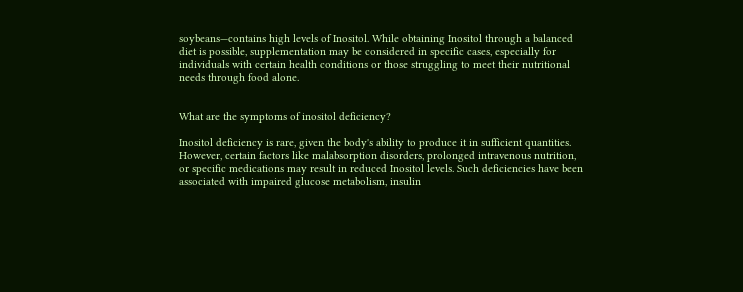soybeans—contains high levels of Inositol. While obtaining Inositol through a balanced diet is possible, supplementation may be considered in specific cases, especially for individuals with certain health conditions or those struggling to meet their nutritional needs through food alone.


What are the symptoms of inositol deficiency?

Inositol deficiency is rare, given the body's ability to produce it in sufficient quantities. However, certain factors like malabsorption disorders, prolonged intravenous nutrition, or specific medications may result in reduced Inositol levels. Such deficiencies have been associated with impaired glucose metabolism, insulin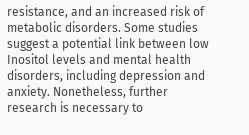resistance, and an increased risk of metabolic disorders. Some studies suggest a potential link between low Inositol levels and mental health disorders, including depression and anxiety. Nonetheless, further research is necessary to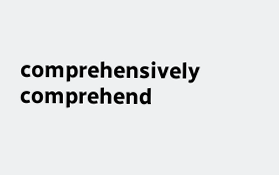comprehensively comprehend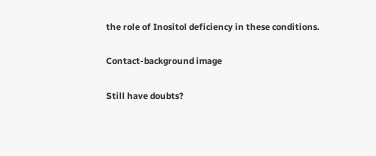the role of Inositol deficiency in these conditions.

Contact-background image

Still have doubts?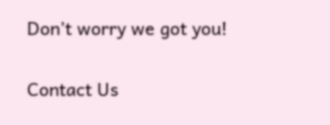Don’t worry we got you!

Contact Us